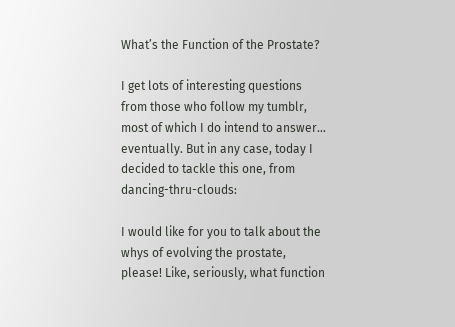What’s the Function of the Prostate?

I get lots of interesting questions from those who follow my tumblr, most of which I do intend to answer… eventually. But in any case, today I decided to tackle this one, from dancing-thru-clouds:

I would like for you to talk about the whys of evolving the prostate, please! Like, seriously, what function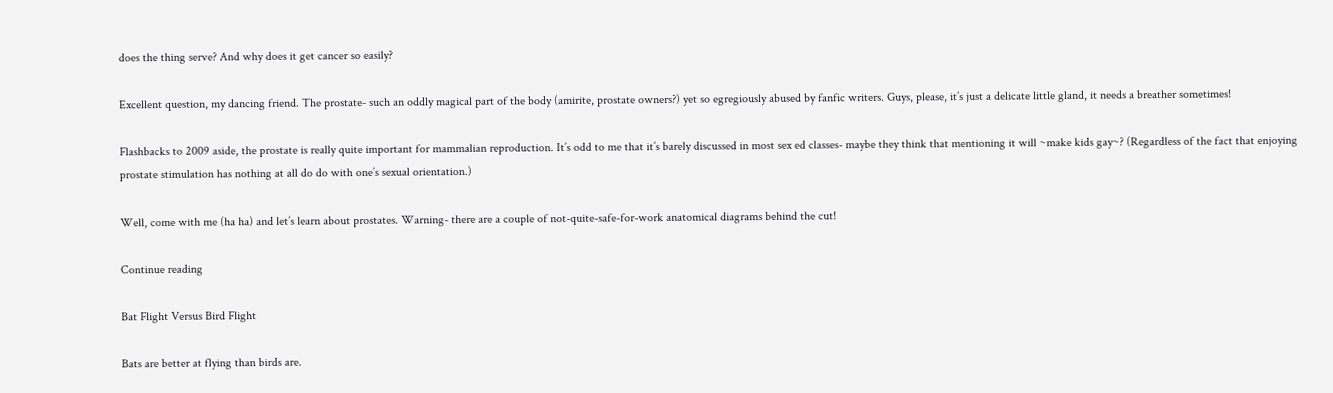does the thing serve? And why does it get cancer so easily?

Excellent question, my dancing friend. The prostate- such an oddly magical part of the body (amirite, prostate owners?) yet so egregiously abused by fanfic writers. Guys, please, it’s just a delicate little gland, it needs a breather sometimes!

Flashbacks to 2009 aside, the prostate is really quite important for mammalian reproduction. It’s odd to me that it’s barely discussed in most sex ed classes- maybe they think that mentioning it will ~make kids gay~? (Regardless of the fact that enjoying prostate stimulation has nothing at all do do with one’s sexual orientation.)

Well, come with me (ha ha) and let’s learn about prostates. Warning- there are a couple of not-quite-safe-for-work anatomical diagrams behind the cut!

Continue reading

Bat Flight Versus Bird Flight

Bats are better at flying than birds are.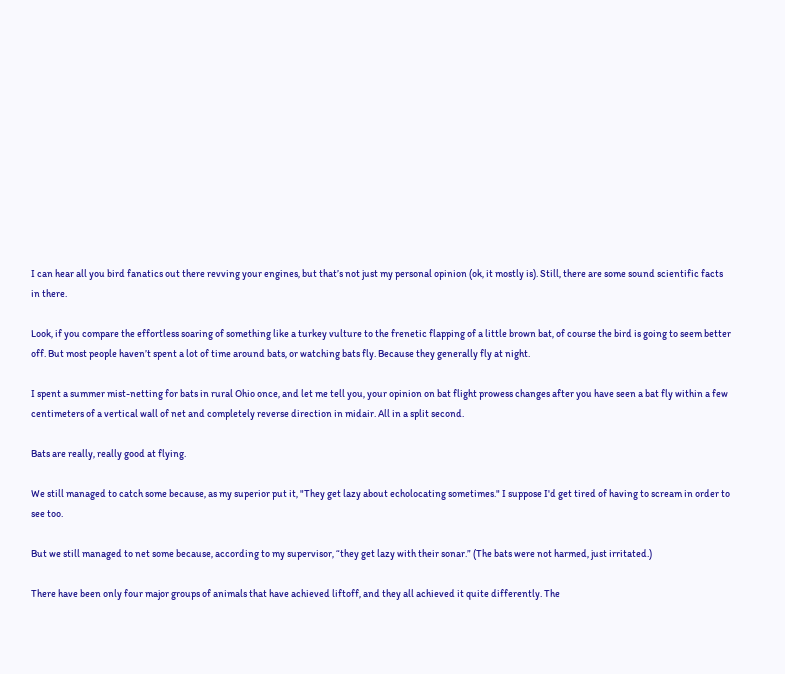I can hear all you bird fanatics out there revving your engines, but that’s not just my personal opinion (ok, it mostly is). Still, there are some sound scientific facts in there.

Look, if you compare the effortless soaring of something like a turkey vulture to the frenetic flapping of a little brown bat, of course the bird is going to seem better off. But most people haven’t spent a lot of time around bats, or watching bats fly. Because they generally fly at night.

I spent a summer mist-netting for bats in rural Ohio once, and let me tell you, your opinion on bat flight prowess changes after you have seen a bat fly within a few centimeters of a vertical wall of net and completely reverse direction in midair. All in a split second.

Bats are really, really good at flying.

We still managed to catch some because, as my superior put it, "They get lazy about echolocating sometimes." I suppose I'd get tired of having to scream in order to see too.

But we still managed to net some because, according to my supervisor, “they get lazy with their sonar.” (The bats were not harmed, just irritated.)

There have been only four major groups of animals that have achieved liftoff, and they all achieved it quite differently. The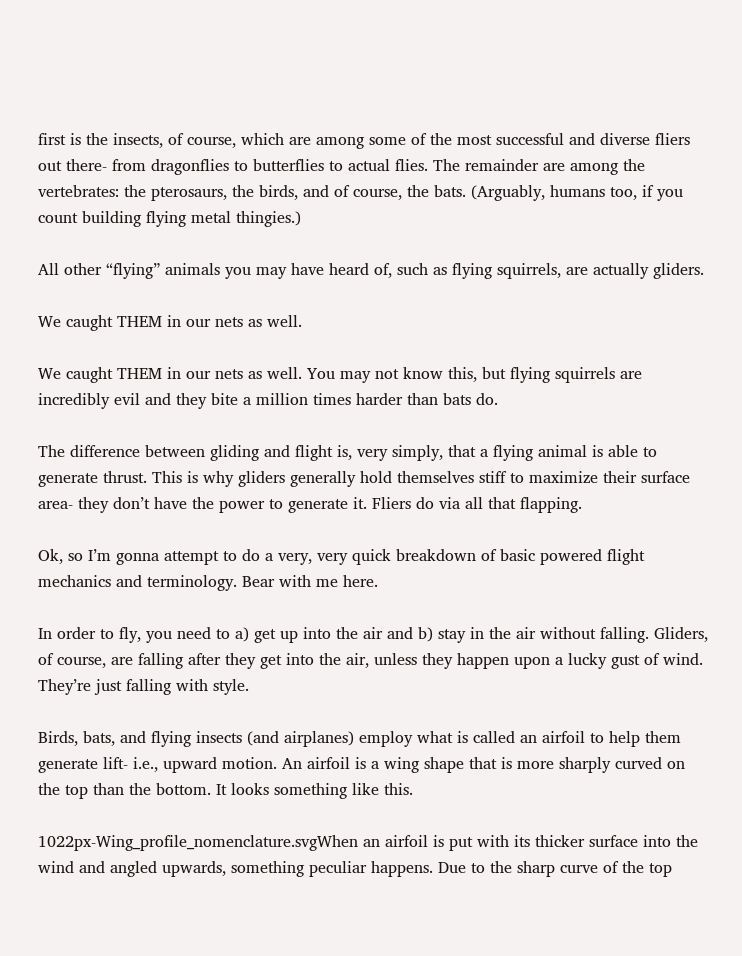first is the insects, of course, which are among some of the most successful and diverse fliers out there- from dragonflies to butterflies to actual flies. The remainder are among the vertebrates: the pterosaurs, the birds, and of course, the bats. (Arguably, humans too, if you count building flying metal thingies.)

All other “flying” animals you may have heard of, such as flying squirrels, are actually gliders.

We caught THEM in our nets as well.

We caught THEM in our nets as well. You may not know this, but flying squirrels are incredibly evil and they bite a million times harder than bats do.

The difference between gliding and flight is, very simply, that a flying animal is able to generate thrust. This is why gliders generally hold themselves stiff to maximize their surface area- they don’t have the power to generate it. Fliers do via all that flapping.

Ok, so I’m gonna attempt to do a very, very quick breakdown of basic powered flight mechanics and terminology. Bear with me here.

In order to fly, you need to a) get up into the air and b) stay in the air without falling. Gliders, of course, are falling after they get into the air, unless they happen upon a lucky gust of wind. They’re just falling with style.

Birds, bats, and flying insects (and airplanes) employ what is called an airfoil to help them generate lift- i.e., upward motion. An airfoil is a wing shape that is more sharply curved on the top than the bottom. It looks something like this.

1022px-Wing_profile_nomenclature.svgWhen an airfoil is put with its thicker surface into the wind and angled upwards, something peculiar happens. Due to the sharp curve of the top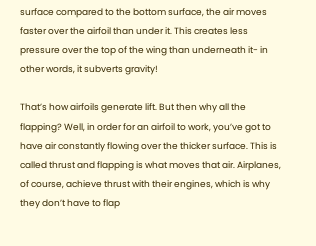surface compared to the bottom surface, the air moves faster over the airfoil than under it. This creates less pressure over the top of the wing than underneath it- in other words, it subverts gravity!

That’s how airfoils generate lift. But then why all the flapping? Well, in order for an airfoil to work, you’ve got to have air constantly flowing over the thicker surface. This is called thrust and flapping is what moves that air. Airplanes, of course, achieve thrust with their engines, which is why they don’t have to flap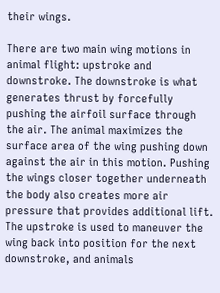their wings.

There are two main wing motions in animal flight: upstroke and downstroke. The downstroke is what generates thrust by forcefully pushing the airfoil surface through the air. The animal maximizes the surface area of the wing pushing down against the air in this motion. Pushing the wings closer together underneath the body also creates more air pressure that provides additional lift. The upstroke is used to maneuver the wing back into position for the next downstroke, and animals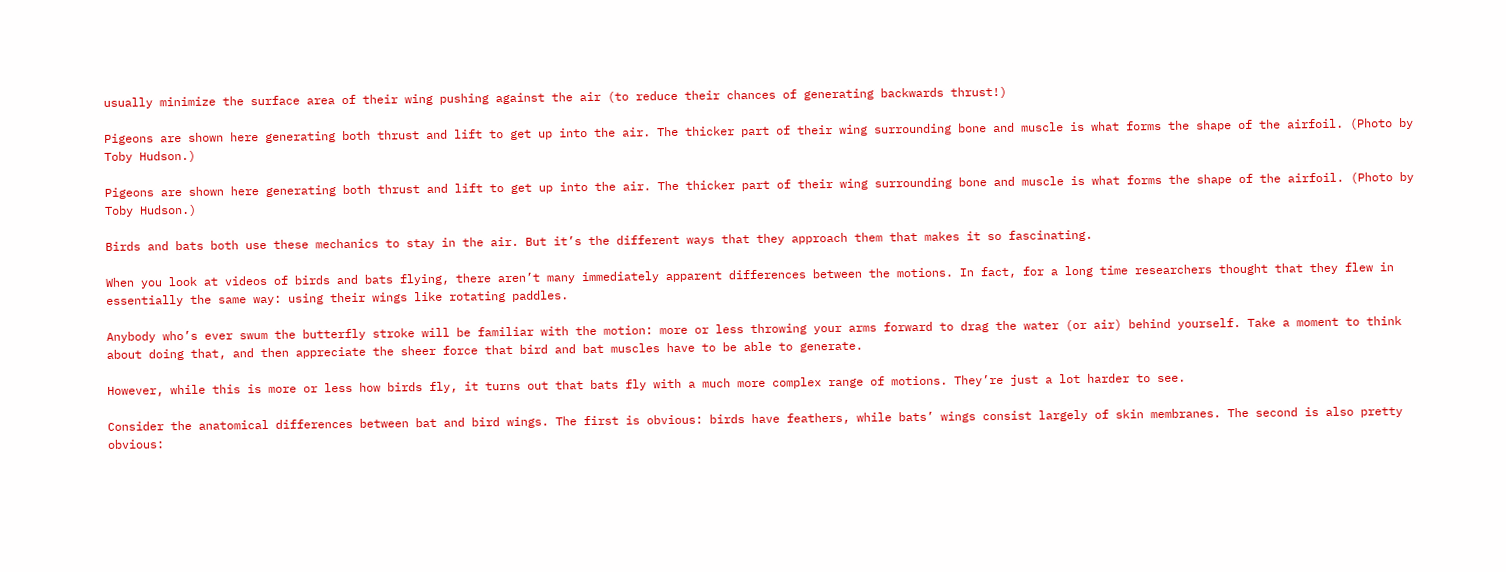usually minimize the surface area of their wing pushing against the air (to reduce their chances of generating backwards thrust!)

Pigeons are shown here generating both thrust and lift to get up into the air. The thicker part of their wing surrounding bone and muscle is what forms the shape of the airfoil. (Photo by Toby Hudson.)

Pigeons are shown here generating both thrust and lift to get up into the air. The thicker part of their wing surrounding bone and muscle is what forms the shape of the airfoil. (Photo by Toby Hudson.)

Birds and bats both use these mechanics to stay in the air. But it’s the different ways that they approach them that makes it so fascinating.

When you look at videos of birds and bats flying, there aren’t many immediately apparent differences between the motions. In fact, for a long time researchers thought that they flew in essentially the same way: using their wings like rotating paddles.

Anybody who’s ever swum the butterfly stroke will be familiar with the motion: more or less throwing your arms forward to drag the water (or air) behind yourself. Take a moment to think about doing that, and then appreciate the sheer force that bird and bat muscles have to be able to generate.

However, while this is more or less how birds fly, it turns out that bats fly with a much more complex range of motions. They’re just a lot harder to see.

Consider the anatomical differences between bat and bird wings. The first is obvious: birds have feathers, while bats’ wings consist largely of skin membranes. The second is also pretty obvious: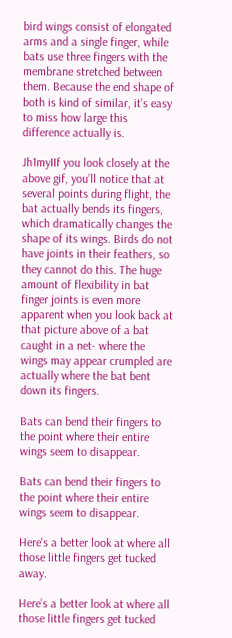bird wings consist of elongated arms and a single finger, while bats use three fingers with the membrane stretched between them. Because the end shape of both is kind of similar, it’s easy to miss how large this difference actually is.

Jh1myIIf you look closely at the above gif, you’ll notice that at several points during flight, the bat actually bends its fingers, which dramatically changes the shape of its wings. Birds do not have joints in their feathers, so they cannot do this. The huge amount of flexibility in bat finger joints is even more apparent when you look back at that picture above of a bat caught in a net- where the wings may appear crumpled are actually where the bat bent down its fingers.

Bats can bend their fingers to the point where their entire wings seem to disappear.

Bats can bend their fingers to the point where their entire wings seem to disappear.

Here's a better look at where all those little fingers get tucked away.

Here’s a better look at where all those little fingers get tucked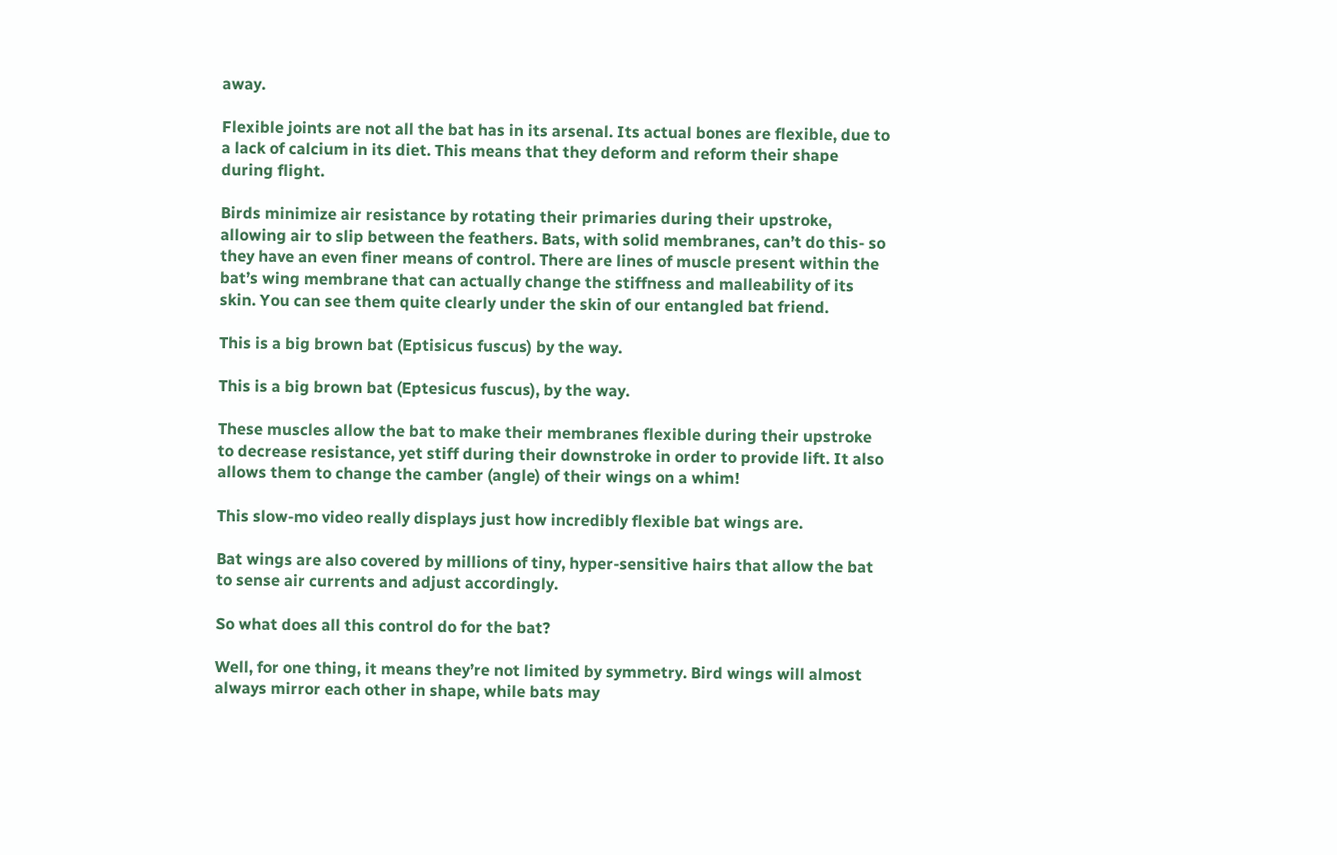away.

Flexible joints are not all the bat has in its arsenal. Its actual bones are flexible, due to a lack of calcium in its diet. This means that they deform and reform their shape during flight.

Birds minimize air resistance by rotating their primaries during their upstroke, allowing air to slip between the feathers. Bats, with solid membranes, can’t do this- so they have an even finer means of control. There are lines of muscle present within the bat’s wing membrane that can actually change the stiffness and malleability of its skin. You can see them quite clearly under the skin of our entangled bat friend.

This is a big brown bat (Eptisicus fuscus) by the way.

This is a big brown bat (Eptesicus fuscus), by the way.

These muscles allow the bat to make their membranes flexible during their upstroke to decrease resistance, yet stiff during their downstroke in order to provide lift. It also allows them to change the camber (angle) of their wings on a whim!

This slow-mo video really displays just how incredibly flexible bat wings are.

Bat wings are also covered by millions of tiny, hyper-sensitive hairs that allow the bat to sense air currents and adjust accordingly.

So what does all this control do for the bat?

Well, for one thing, it means they’re not limited by symmetry. Bird wings will almost always mirror each other in shape, while bats may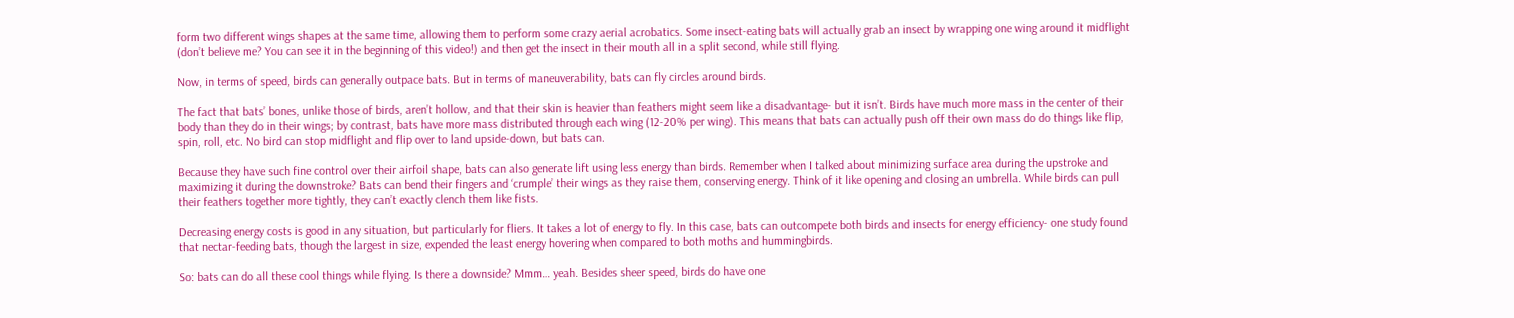form two different wings shapes at the same time, allowing them to perform some crazy aerial acrobatics. Some insect-eating bats will actually grab an insect by wrapping one wing around it midflight (don’t believe me? You can see it in the beginning of this video!) and then get the insect in their mouth all in a split second, while still flying.

Now, in terms of speed, birds can generally outpace bats. But in terms of maneuverability, bats can fly circles around birds.

The fact that bats’ bones, unlike those of birds, aren’t hollow, and that their skin is heavier than feathers might seem like a disadvantage- but it isn’t. Birds have much more mass in the center of their body than they do in their wings; by contrast, bats have more mass distributed through each wing (12-20% per wing). This means that bats can actually push off their own mass do do things like flip, spin, roll, etc. No bird can stop midflight and flip over to land upside-down, but bats can.

Because they have such fine control over their airfoil shape, bats can also generate lift using less energy than birds. Remember when I talked about minimizing surface area during the upstroke and maximizing it during the downstroke? Bats can bend their fingers and ‘crumple’ their wings as they raise them, conserving energy. Think of it like opening and closing an umbrella. While birds can pull their feathers together more tightly, they can’t exactly clench them like fists.

Decreasing energy costs is good in any situation, but particularly for fliers. It takes a lot of energy to fly. In this case, bats can outcompete both birds and insects for energy efficiency- one study found that nectar-feeding bats, though the largest in size, expended the least energy hovering when compared to both moths and hummingbirds.

So: bats can do all these cool things while flying. Is there a downside? Mmm… yeah. Besides sheer speed, birds do have one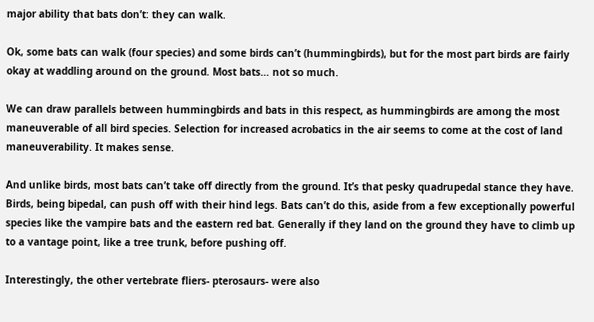major ability that bats don’t: they can walk.

Ok, some bats can walk (four species) and some birds can’t (hummingbirds), but for the most part birds are fairly okay at waddling around on the ground. Most bats… not so much.

We can draw parallels between hummingbirds and bats in this respect, as hummingbirds are among the most maneuverable of all bird species. Selection for increased acrobatics in the air seems to come at the cost of land maneuverability. It makes sense.

And unlike birds, most bats can’t take off directly from the ground. It’s that pesky quadrupedal stance they have. Birds, being bipedal, can push off with their hind legs. Bats can’t do this, aside from a few exceptionally powerful species like the vampire bats and the eastern red bat. Generally if they land on the ground they have to climb up to a vantage point, like a tree trunk, before pushing off.

Interestingly, the other vertebrate fliers- pterosaurs- were also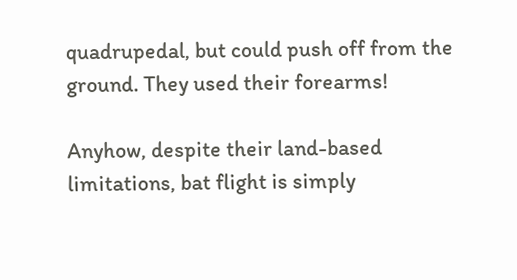quadrupedal, but could push off from the ground. They used their forearms!

Anyhow, despite their land-based limitations, bat flight is simply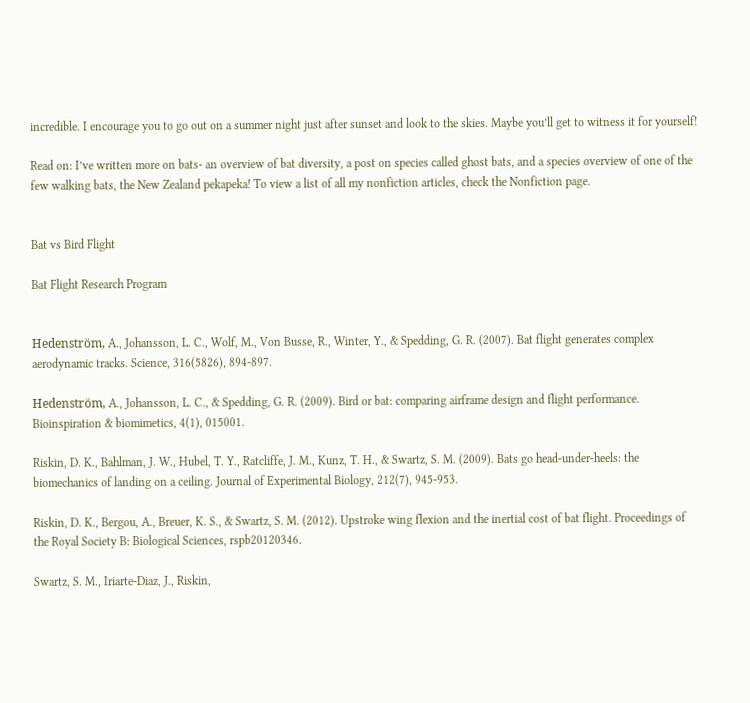incredible. I encourage you to go out on a summer night just after sunset and look to the skies. Maybe you’ll get to witness it for yourself!

Read on: I’ve written more on bats- an overview of bat diversity, a post on species called ghost bats, and a species overview of one of the few walking bats, the New Zealand pekapeka! To view a list of all my nonfiction articles, check the Nonfiction page.


Bat vs Bird Flight

Bat Flight Research Program


Hedenström, A., Johansson, L. C., Wolf, M., Von Busse, R., Winter, Y., & Spedding, G. R. (2007). Bat flight generates complex aerodynamic tracks. Science, 316(5826), 894-897.

Hedenström, A., Johansson, L. C., & Spedding, G. R. (2009). Bird or bat: comparing airframe design and flight performance. Bioinspiration & biomimetics, 4(1), 015001.

Riskin, D. K., Bahlman, J. W., Hubel, T. Y., Ratcliffe, J. M., Kunz, T. H., & Swartz, S. M. (2009). Bats go head-under-heels: the biomechanics of landing on a ceiling. Journal of Experimental Biology, 212(7), 945-953.

Riskin, D. K., Bergou, A., Breuer, K. S., & Swartz, S. M. (2012). Upstroke wing flexion and the inertial cost of bat flight. Proceedings of the Royal Society B: Biological Sciences, rspb20120346.

Swartz, S. M., Iriarte-Diaz, J., Riskin,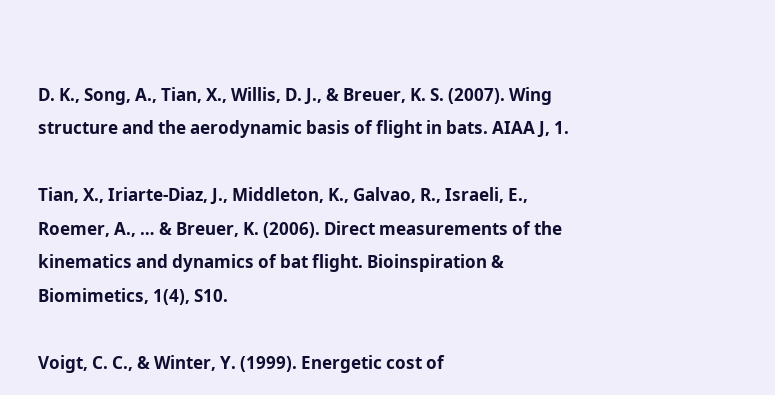D. K., Song, A., Tian, X., Willis, D. J., & Breuer, K. S. (2007). Wing structure and the aerodynamic basis of flight in bats. AIAA J, 1.

Tian, X., Iriarte-Diaz, J., Middleton, K., Galvao, R., Israeli, E., Roemer, A., … & Breuer, K. (2006). Direct measurements of the kinematics and dynamics of bat flight. Bioinspiration & Biomimetics, 1(4), S10.

Voigt, C. C., & Winter, Y. (1999). Energetic cost of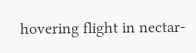hovering flight in nectar-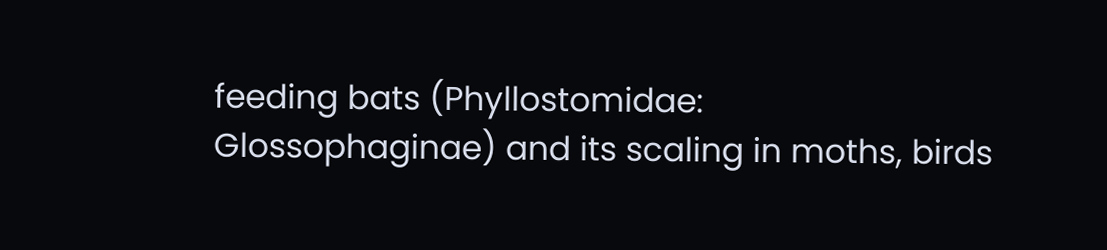feeding bats (Phyllostomidae: Glossophaginae) and its scaling in moths, birds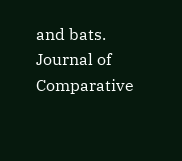and bats. Journal of Comparative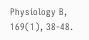Physiology B, 169(1), 38-48.